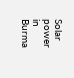Solar power in Burma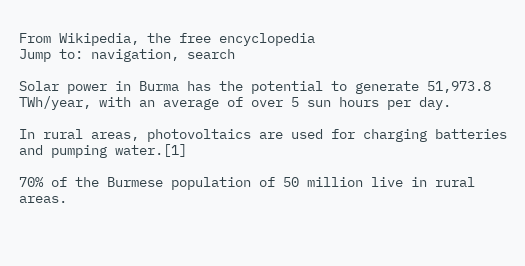From Wikipedia, the free encyclopedia
Jump to: navigation, search

Solar power in Burma has the potential to generate 51,973.8 TWh/year, with an average of over 5 sun hours per day.

In rural areas, photovoltaics are used for charging batteries and pumping water.[1]

70% of the Burmese population of 50 million live in rural areas.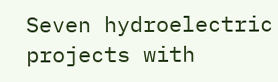Seven hydroelectric projects with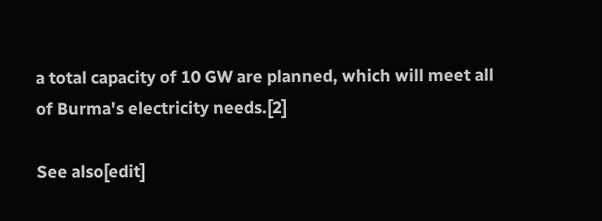a total capacity of 10 GW are planned, which will meet all of Burma's electricity needs.[2]

See also[edit]